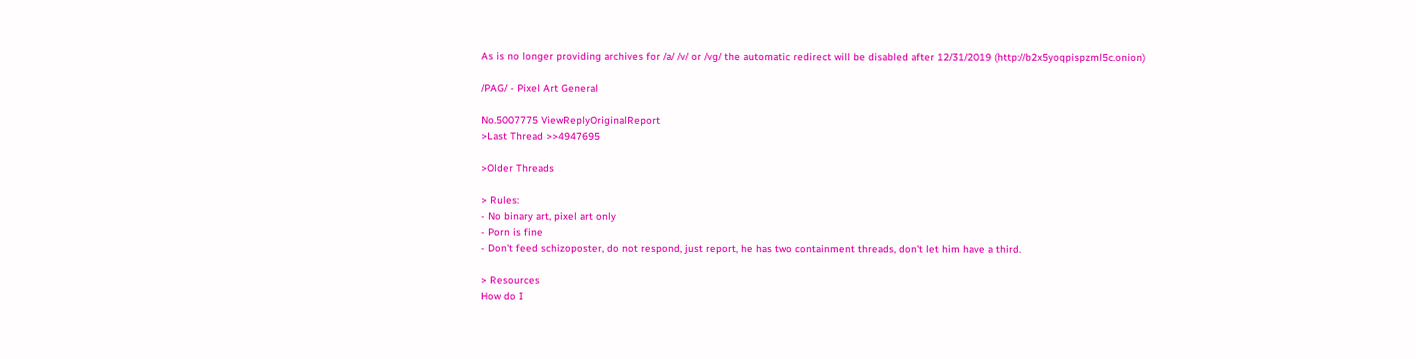As is no longer providing archives for /a/ /v/ or /vg/ the automatic redirect will be disabled after 12/31/2019 (http://b2x5yoqpispzml5c.onion)

/PAG/ - Pixel Art General

No.5007775 ViewReplyOriginalReport
>Last Thread >>4947695

>Older Threads

> Rules:
- No binary art, pixel art only
- Porn is fine
- Don't feed schizoposter, do not respond, just report, he has two containment threads, don't let him have a third.

> Resources
How do I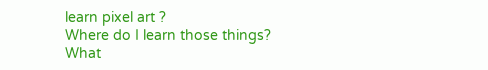learn pixel art ?
Where do I learn those things?
What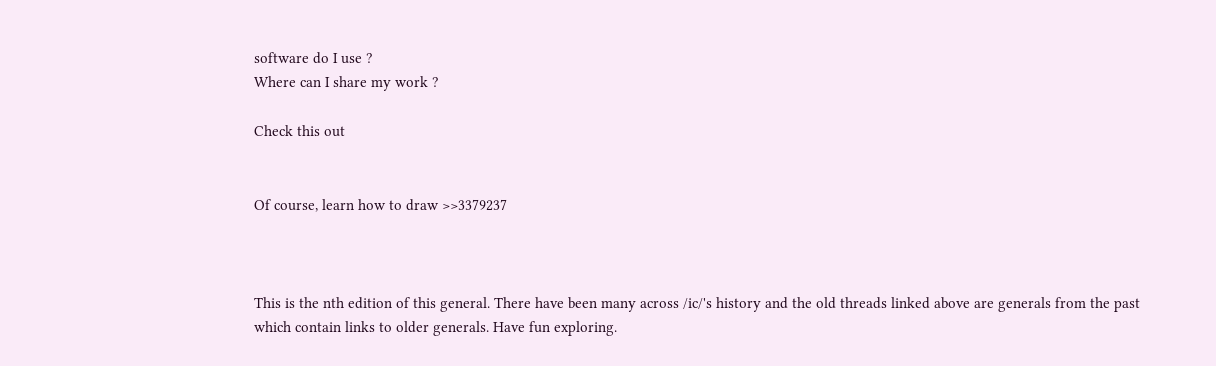software do I use ?
Where can I share my work ?

Check this out


Of course, learn how to draw >>3379237



This is the nth edition of this general. There have been many across /ic/'s history and the old threads linked above are generals from the past which contain links to older generals. Have fun exploring.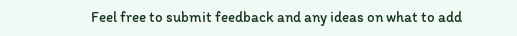Feel free to submit feedback and any ideas on what to add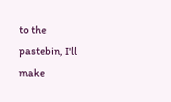to the pastebin, I'll make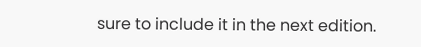sure to include it in the next edition.